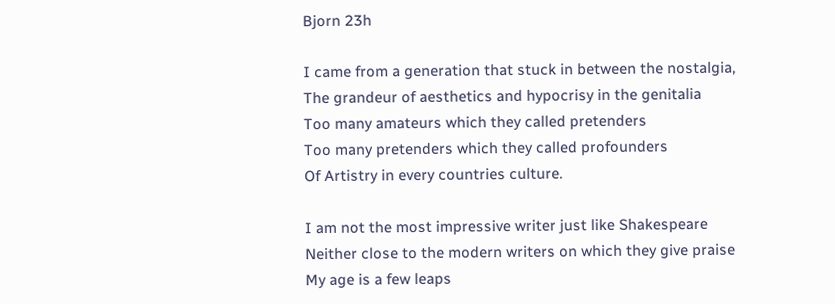Bjorn 23h

I came from a generation that stuck in between the nostalgia,
The grandeur of aesthetics and hypocrisy in the genitalia
Too many amateurs which they called pretenders
Too many pretenders which they called profounders
Of Artistry in every countries culture.

I am not the most impressive writer just like Shakespeare
Neither close to the modern writers on which they give praise
My age is a few leaps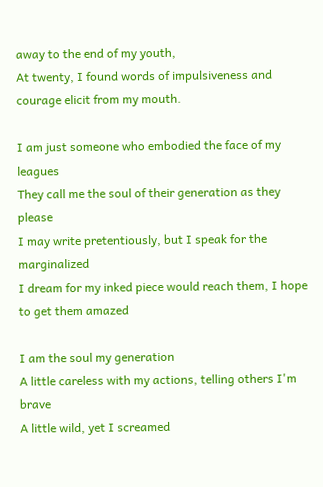away to the end of my youth,
At twenty, I found words of impulsiveness and courage elicit from my mouth.

I am just someone who embodied the face of my leagues
They call me the soul of their generation as they please
I may write pretentiously, but I speak for the marginalized
I dream for my inked piece would reach them, I hope to get them amazed

I am the soul my generation
A little careless with my actions, telling others I'm brave
A little wild, yet I screamed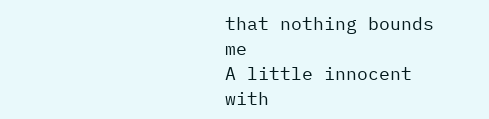that nothing bounds me
A little innocent with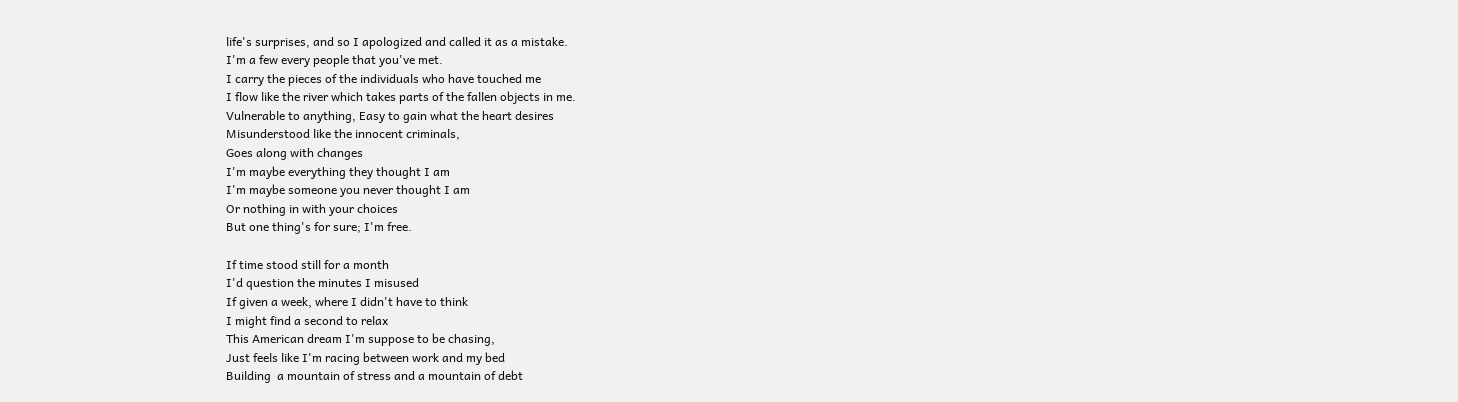life's surprises, and so I apologized and called it as a mistake.
I'm a few every people that you've met.
I carry the pieces of the individuals who have touched me
I flow like the river which takes parts of the fallen objects in me.
Vulnerable to anything, Easy to gain what the heart desires
Misunderstood like the innocent criminals,
Goes along with changes
I'm maybe everything they thought I am
I'm maybe someone you never thought I am
Or nothing in with your choices
But one thing's for sure; I'm free.

If time stood still for a month
I'd question the minutes I misused
If given a week, where I didn't have to think
I might find a second to relax
This American dream I'm suppose to be chasing,
Just feels like I'm racing between work and my bed
Building  a mountain of stress and a mountain of debt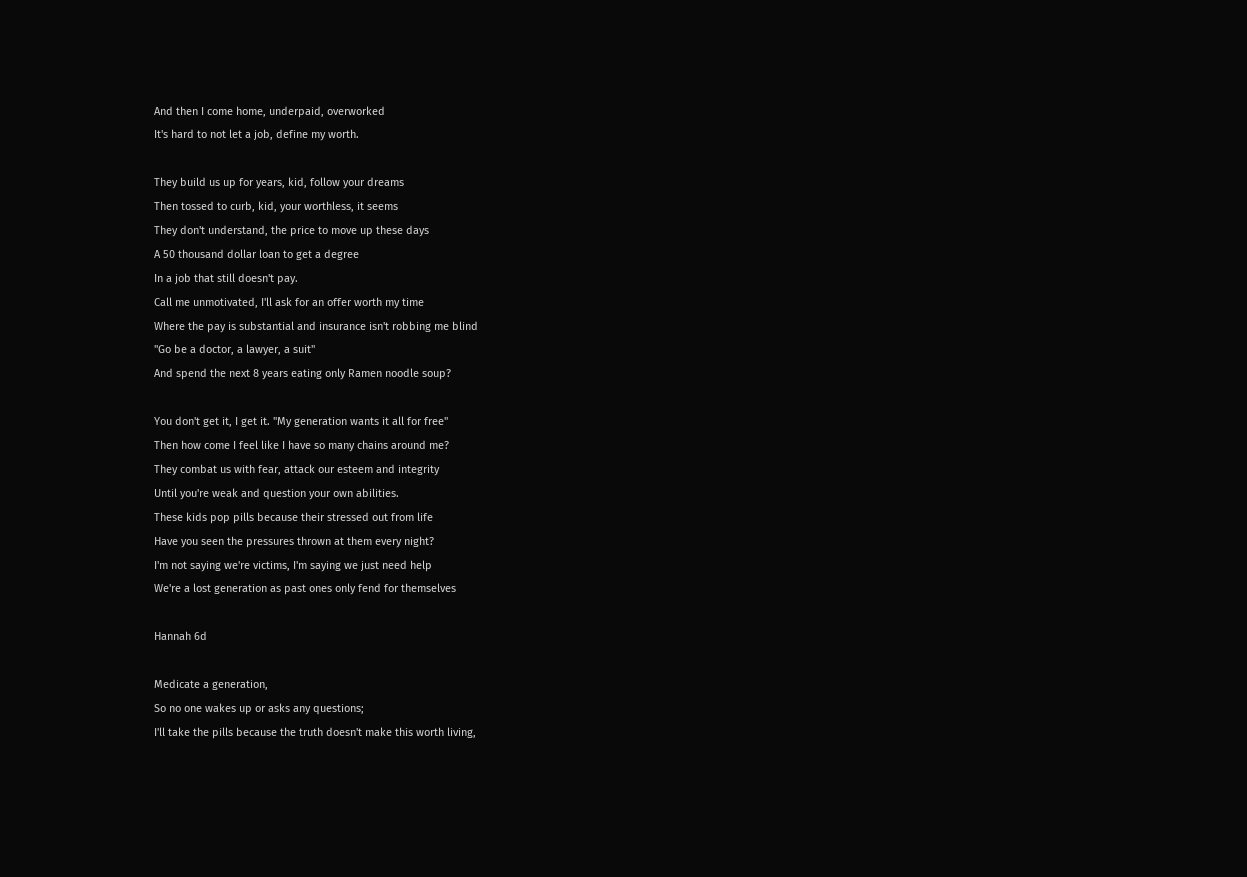And then I come home, underpaid, overworked
It's hard to not let a job, define my worth.

They build us up for years, kid, follow your dreams
Then tossed to curb, kid, your worthless, it seems
They don't understand, the price to move up these days
A 50 thousand dollar loan to get a degree
In a job that still doesn't pay.
Call me unmotivated, I'll ask for an offer worth my time
Where the pay is substantial and insurance isn't robbing me blind
"Go be a doctor, a lawyer, a suit"
And spend the next 8 years eating only Ramen noodle soup?

You don't get it, I get it. "My generation wants it all for free"
Then how come I feel like I have so many chains around me?
They combat us with fear, attack our esteem and integrity
Until you're weak and question your own abilities.
These kids pop pills because their stressed out from life
Have you seen the pressures thrown at them every night?
I'm not saying we're victims, I'm saying we just need help
We're a lost generation as past ones only fend for themselves

Hannah 6d

Medicate a generation,
So no one wakes up or asks any questions;
I'll take the pills because the truth doesn't make this worth living,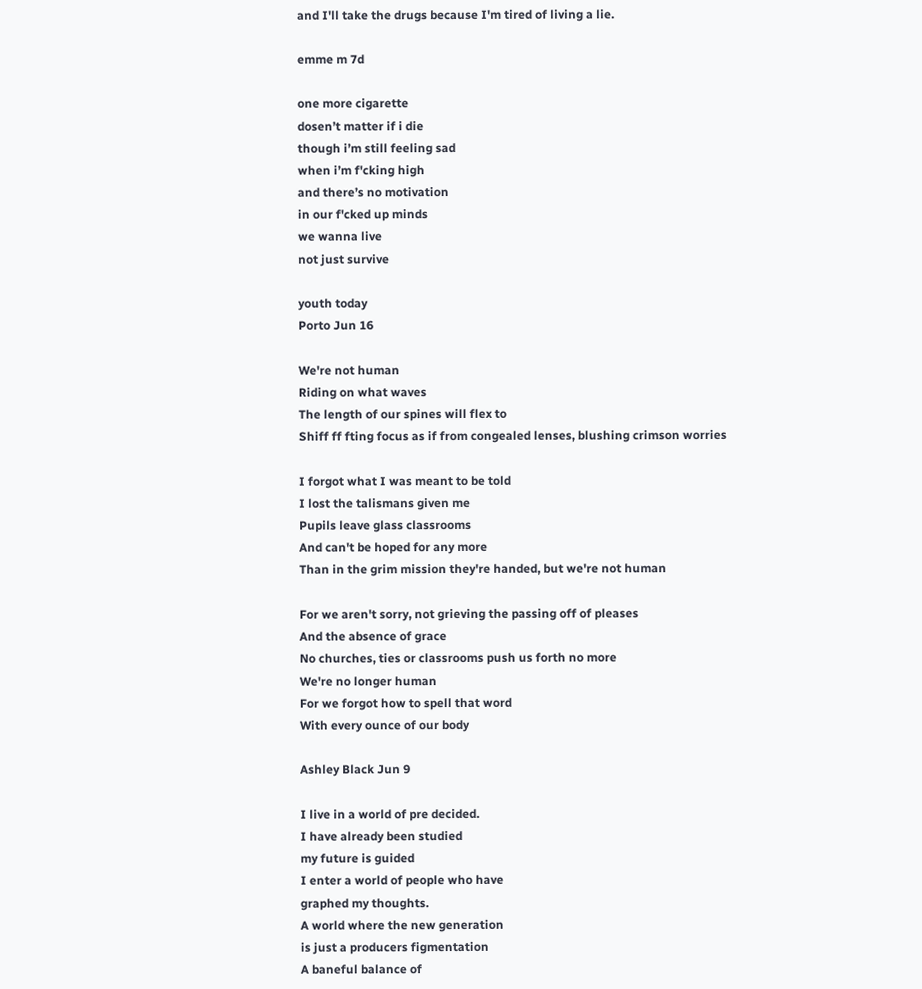and I'll take the drugs because I'm tired of living a lie.

emme m 7d

one more cigarette
dosen’t matter if i die
though i’m still feeling sad
when i’m f'cking high
and there’s no motivation
in our f'cked up minds
we wanna live
not just survive

youth today
Porto Jun 16

We're not human
Riding on what waves
The length of our spines will flex to
Shiff ff fting focus as if from congealed lenses, blushing crimson worries

I forgot what I was meant to be told
I lost the talismans given me
Pupils leave glass classrooms
And can't be hoped for any more
Than in the grim mission they're handed, but we're not human

For we aren't sorry, not grieving the passing off of pleases
And the absence of grace
No churches, ties or classrooms push us forth no more
We're no longer human
For we forgot how to spell that word
With every ounce of our body

Ashley Black Jun 9

I live in a world of pre decided.
I have already been studied
my future is guided
I enter a world of people who have
graphed my thoughts.
A world where the new generation
is just a producers figmentation
A baneful balance of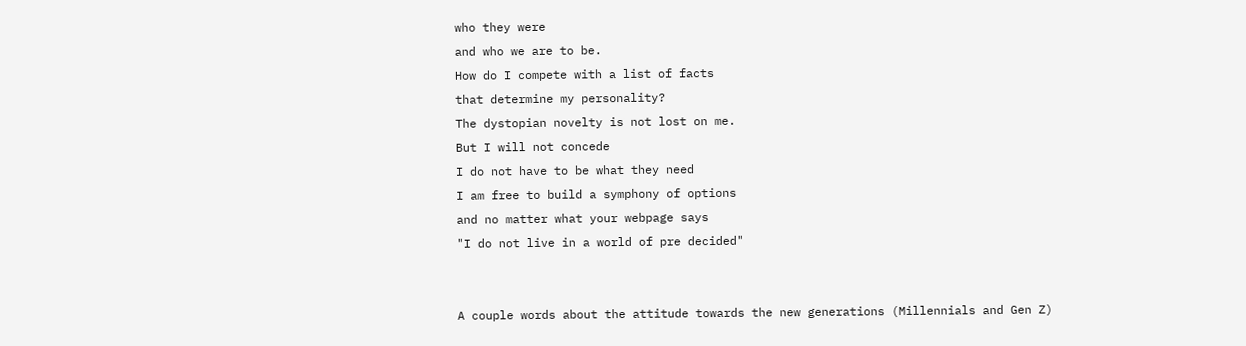who they were
and who we are to be.
How do I compete with a list of facts
that determine my personality?
The dystopian novelty is not lost on me.
But I will not concede
I do not have to be what they need
I am free to build a symphony of options
and no matter what your webpage says
"I do not live in a world of pre decided"


A couple words about the attitude towards the new generations (Millennials and Gen Z)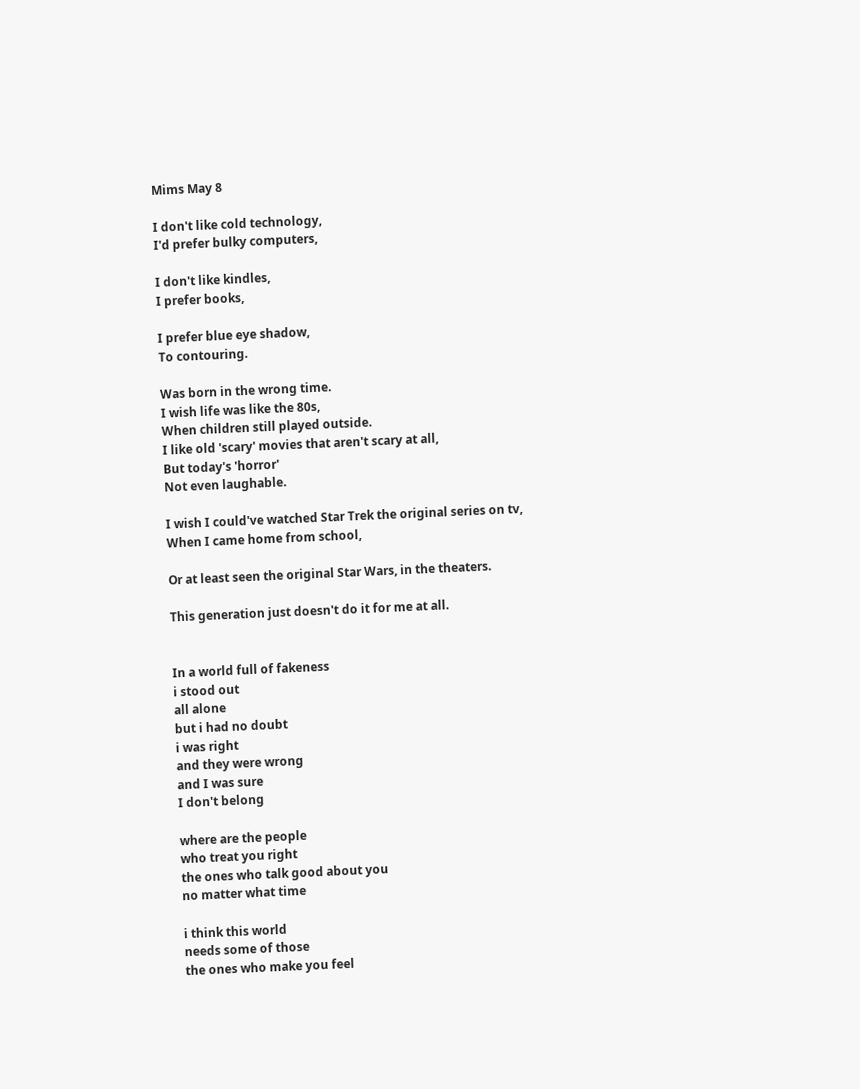Mims May 8

I don't like cold technology,
I'd prefer bulky computers,

I don't like kindles,
I prefer books,

I prefer blue eye shadow,
To contouring.

Was born in the wrong time.
I wish life was like the 80s,
When children still played outside.
I like old 'scary' movies that aren't scary at all,
But today's 'horror'
Not even laughable.

I wish I could've watched Star Trek the original series on tv,
When I came home from school,

Or at least seen the original Star Wars, in the theaters.

This generation just doesn't do it for me at all.


In a world full of fakeness
i stood out
all alone
but i had no doubt
i was right
and they were wrong
and I was sure
I don't belong

where are the people
who treat you right
the ones who talk good about you
no matter what time

i think this world
needs some of those
the ones who make you feel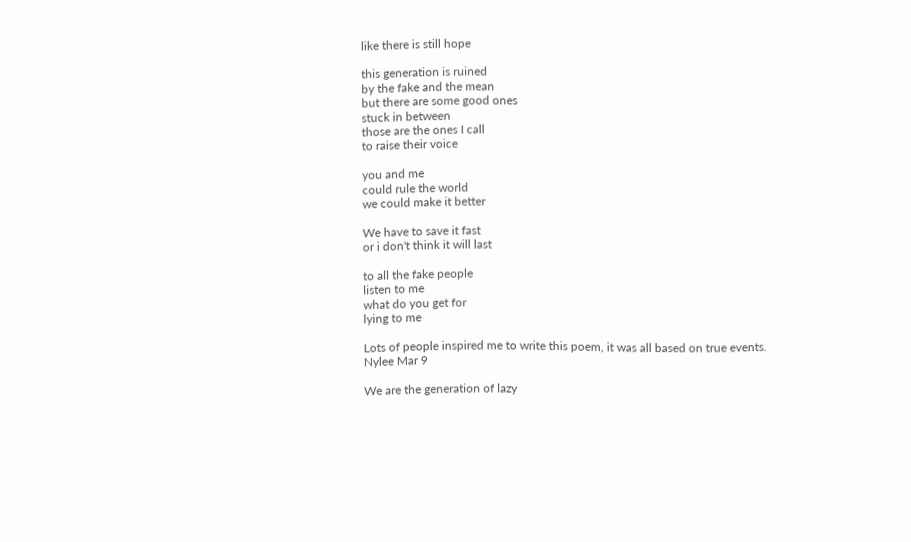like there is still hope

this generation is ruined
by the fake and the mean
but there are some good ones
stuck in between
those are the ones I call
to raise their voice

you and me
could rule the world
we could make it better

We have to save it fast
or i don't think it will last

to all the fake people
listen to me
what do you get for
lying to me

Lots of people inspired me to write this poem, it was all based on true events.
Nylee Mar 9

We are the generation of lazy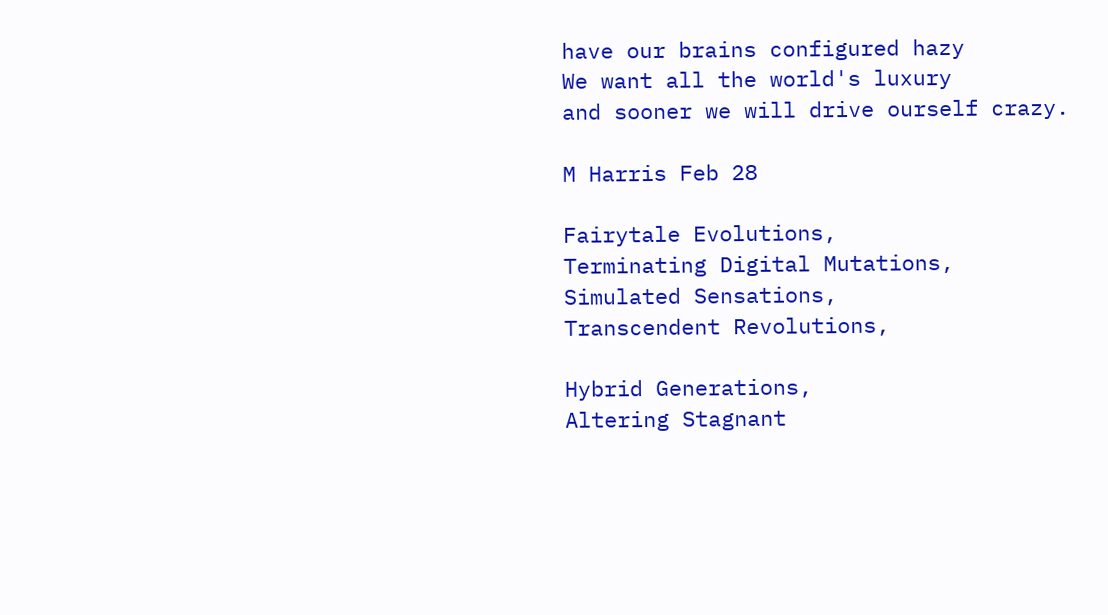have our brains configured hazy
We want all the world's luxury
and sooner we will drive ourself crazy.

M Harris Feb 28

Fairytale Evolutions,
Terminating Digital Mutations,
Simulated Sensations,
Transcendent Revolutions,

Hybrid Generations,
Altering Stagnant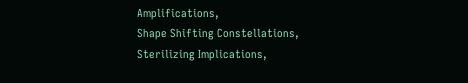Amplifications,
Shape Shifting Constellations,
Sterilizing Implications,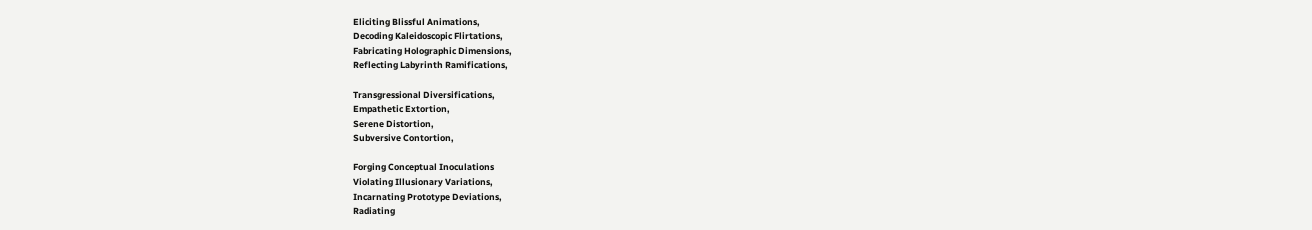Eliciting Blissful Animations,
Decoding Kaleidoscopic Flirtations,
Fabricating Holographic Dimensions,
Reflecting Labyrinth Ramifications,

Transgressional Diversifications,
Empathetic Extortion,
Serene Distortion,
Subversive Contortion,

Forging Conceptual Inoculations
Violating Illusionary Variations,
Incarnating Prototype Deviations,
Radiating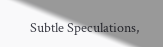Subtle Speculations,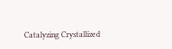Catalyzing Crystallized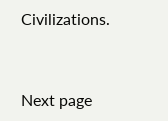Civilizations.


Next page